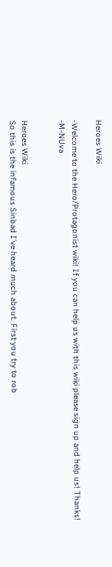Heroes Wiki

-Welcome to the Hero/Protagonist wiki! If you can help us with this wiki please sign up and help us! Thanks! -M-NUva


Heroes Wiki
So this is the infamous Sinbad I've heard much about. First you try to rob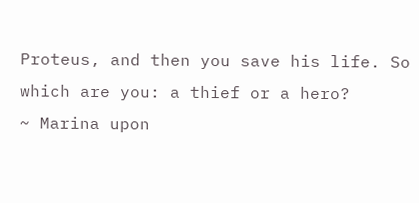Proteus, and then you save his life. So which are you: a thief or a hero?
~ Marina upon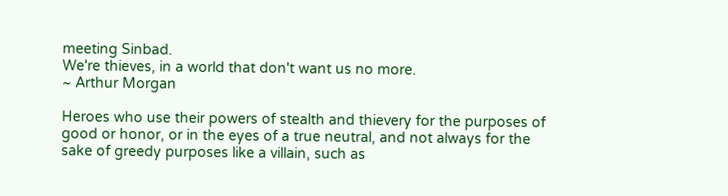meeting Sinbad.
We're thieves, in a world that don't want us no more.
~ Arthur Morgan

Heroes who use their powers of stealth and thievery for the purposes of good or honor, or in the eyes of a true neutral, and not always for the sake of greedy purposes like a villain, such as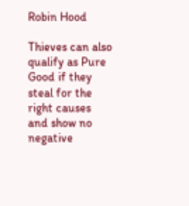Robin Hood

Thieves can also qualify as Pure Good if they steal for the right causes and show no negative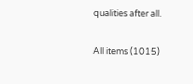qualities after all.

All items (1015)